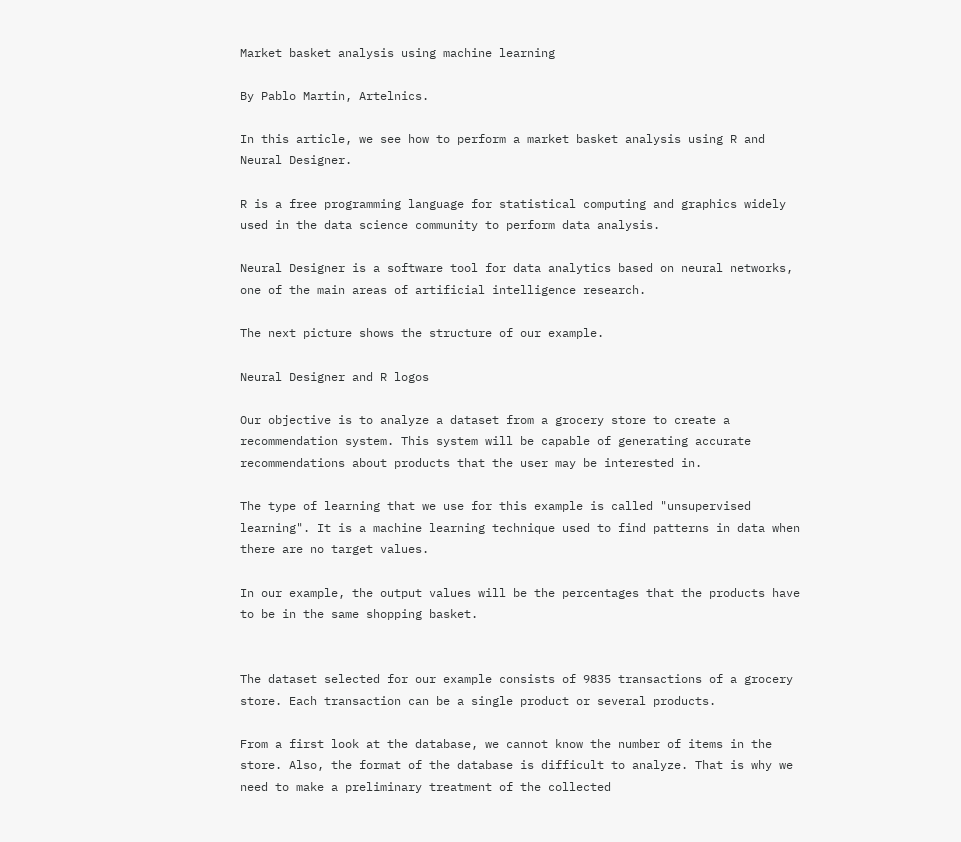Market basket analysis using machine learning

By Pablo Martin, Artelnics.

In this article, we see how to perform a market basket analysis using R and Neural Designer.

R is a free programming language for statistical computing and graphics widely used in the data science community to perform data analysis.

Neural Designer is a software tool for data analytics based on neural networks, one of the main areas of artificial intelligence research.

The next picture shows the structure of our example.

Neural Designer and R logos

Our objective is to analyze a dataset from a grocery store to create a recommendation system. This system will be capable of generating accurate recommendations about products that the user may be interested in.

The type of learning that we use for this example is called "unsupervised learning". It is a machine learning technique used to find patterns in data when there are no target values.

In our example, the output values will be the percentages that the products have to be in the same shopping basket.


The dataset selected for our example consists of 9835 transactions of a grocery store. Each transaction can be a single product or several products.

From a first look at the database, we cannot know the number of items in the store. Also, the format of the database is difficult to analyze. That is why we need to make a preliminary treatment of the collected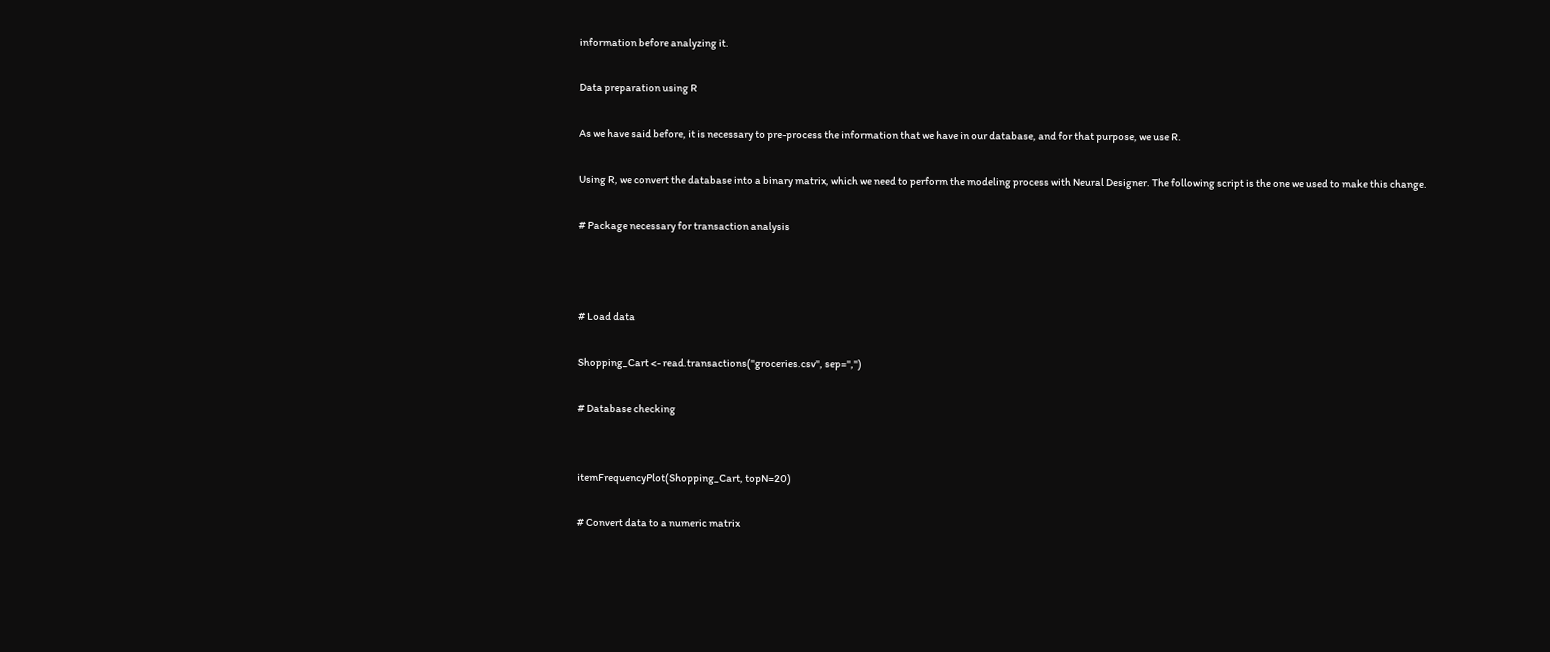information before analyzing it.

Data preparation using R

As we have said before, it is necessary to pre-process the information that we have in our database, and for that purpose, we use R.

Using R, we convert the database into a binary matrix, which we need to perform the modeling process with Neural Designer. The following script is the one we used to make this change.

# Package necessary for transaction analysis



# Load data

Shopping_Cart <- read.transactions("groceries.csv", sep=",")

# Database checking


itemFrequencyPlot(Shopping_Cart, topN=20)

# Convert data to a numeric matrix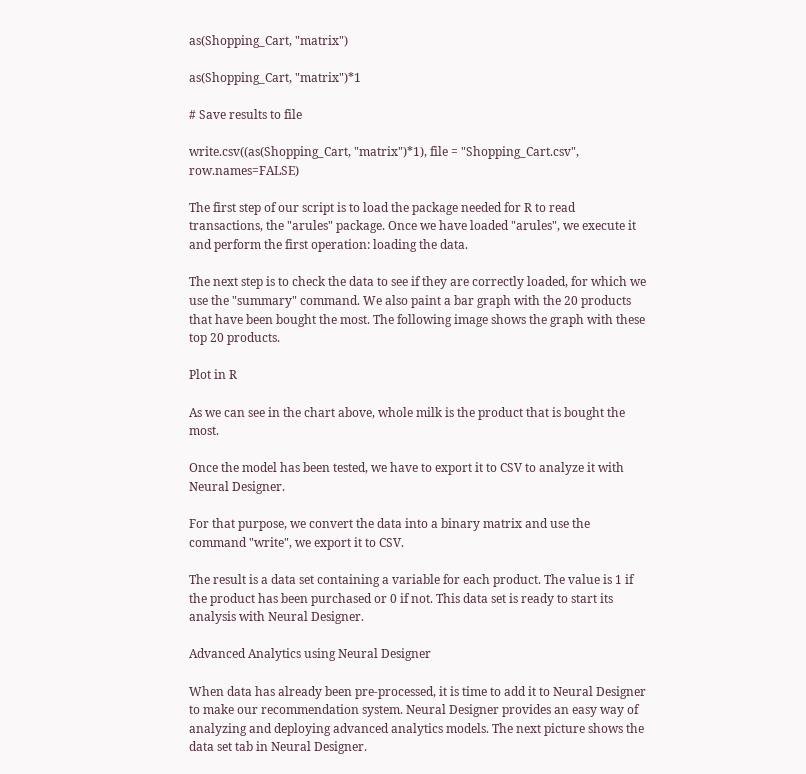as(Shopping_Cart, "matrix")

as(Shopping_Cart, "matrix")*1

# Save results to file

write.csv((as(Shopping_Cart, "matrix")*1), file = "Shopping_Cart.csv", row.names=FALSE)

The first step of our script is to load the package needed for R to read transactions, the "arules" package. Once we have loaded "arules", we execute it and perform the first operation: loading the data.

The next step is to check the data to see if they are correctly loaded, for which we use the "summary" command. We also paint a bar graph with the 20 products that have been bought the most. The following image shows the graph with these top 20 products.

Plot in R

As we can see in the chart above, whole milk is the product that is bought the most.

Once the model has been tested, we have to export it to CSV to analyze it with Neural Designer.

For that purpose, we convert the data into a binary matrix and use the command "write", we export it to CSV.

The result is a data set containing a variable for each product. The value is 1 if the product has been purchased or 0 if not. This data set is ready to start its analysis with Neural Designer.

Advanced Analytics using Neural Designer

When data has already been pre-processed, it is time to add it to Neural Designer to make our recommendation system. Neural Designer provides an easy way of analyzing and deploying advanced analytics models. The next picture shows the data set tab in Neural Designer.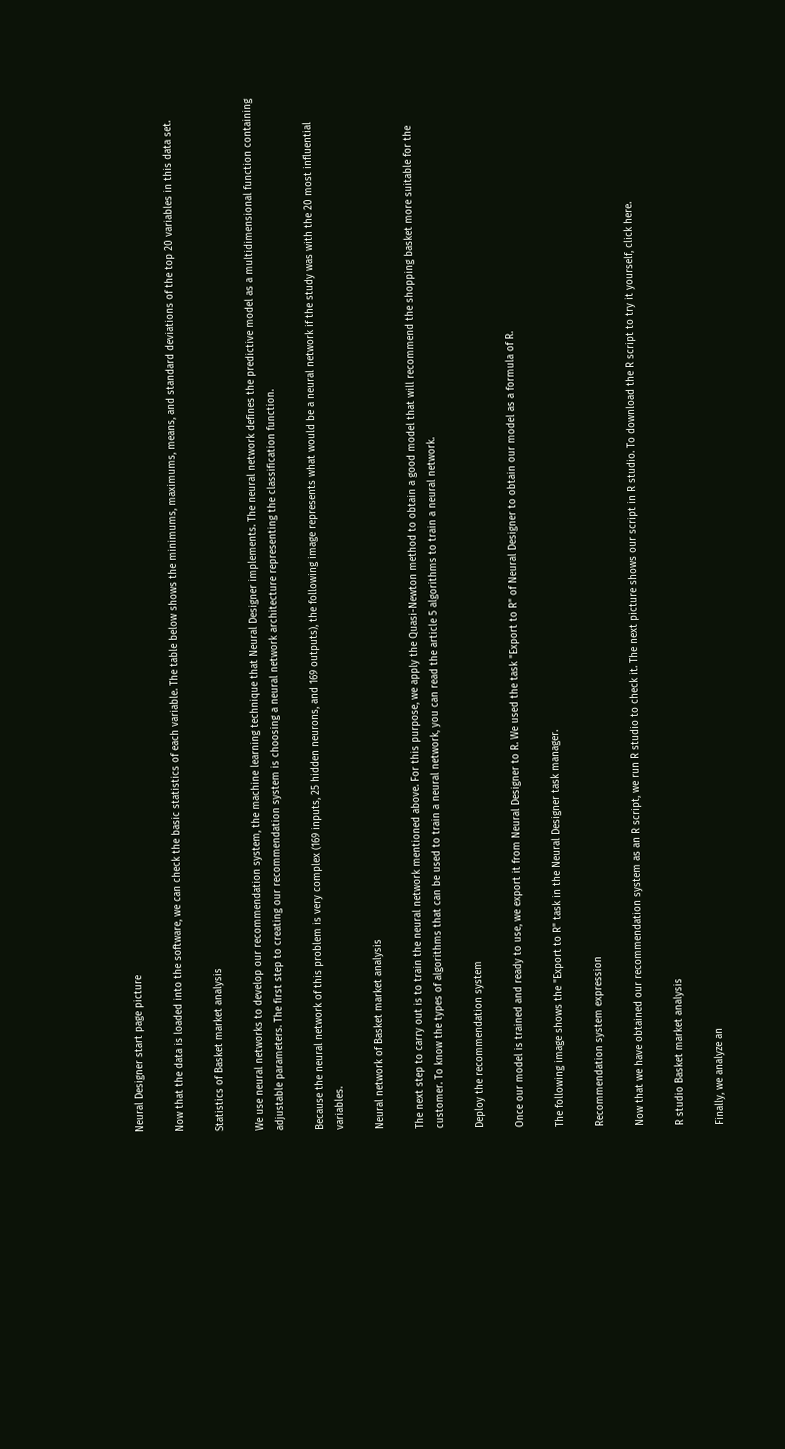Neural Designer start page picture

Now that the data is loaded into the software, we can check the basic statistics of each variable. The table below shows the minimums, maximums, means, and standard deviations of the top 20 variables in this data set.

Statistics of Basket market analysis

We use neural networks to develop our recommendation system, the machine learning technique that Neural Designer implements. The neural network defines the predictive model as a multidimensional function containing adjustable parameters. The first step to creating our recommendation system is choosing a neural network architecture representing the classification function.

Because the neural network of this problem is very complex (169 inputs, 25 hidden neurons, and 169 outputs), the following image represents what would be a neural network if the study was with the 20 most influential variables.

Neural network of Basket market analysis

The next step to carry out is to train the neural network mentioned above. For this purpose, we apply the Quasi-Newton method to obtain a good model that will recommend the shopping basket more suitable for the customer. To know the types of algorithms that can be used to train a neural network, you can read the article 5 algorithms to train a neural network.

Deploy the recommendation system

Once our model is trained and ready to use, we export it from Neural Designer to R. We used the task "Export to R" of Neural Designer to obtain our model as a formula of R.

The following image shows the "Export to R" task in the Neural Designer task manager.

Recommendation system expression

Now that we have obtained our recommendation system as an R script, we run R studio to check it. The next picture shows our script in R studio. To download the R script to try it yourself, click here.

R studio Basket market analysis

Finally, we analyze an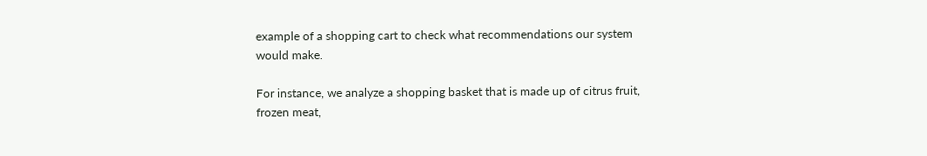example of a shopping cart to check what recommendations our system would make.

For instance, we analyze a shopping basket that is made up of citrus fruit, frozen meat,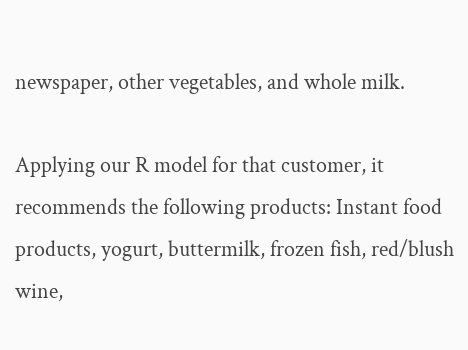newspaper, other vegetables, and whole milk.

Applying our R model for that customer, it recommends the following products: Instant food products, yogurt, buttermilk, frozen fish, red/blush wine,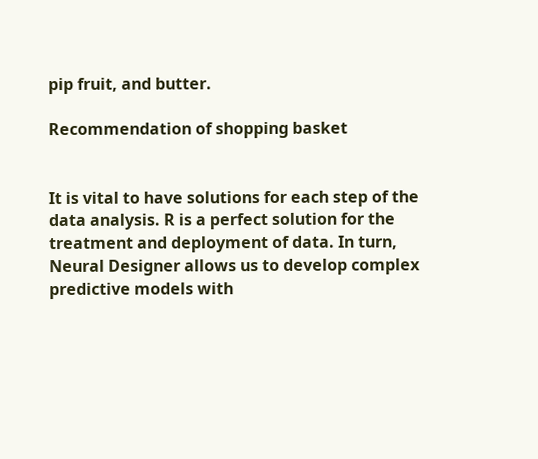pip fruit, and butter.

Recommendation of shopping basket


It is vital to have solutions for each step of the data analysis. R is a perfect solution for the treatment and deployment of data. In turn, Neural Designer allows us to develop complex predictive models with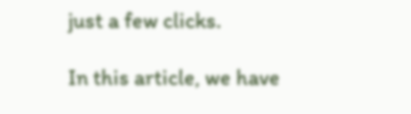just a few clicks.

In this article, we have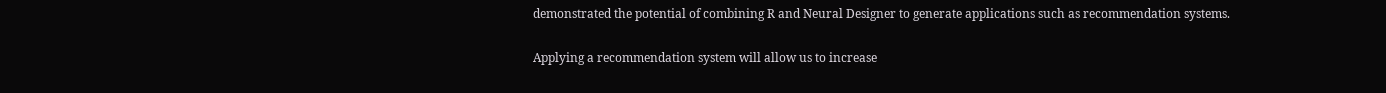demonstrated the potential of combining R and Neural Designer to generate applications such as recommendation systems.

Applying a recommendation system will allow us to increase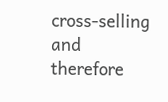cross-selling and therefore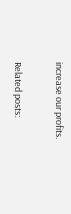increase our profits.

Related posts: